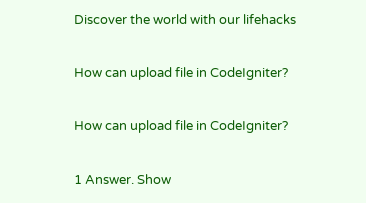Discover the world with our lifehacks

How can upload file in CodeIgniter?

How can upload file in CodeIgniter?

1 Answer. Show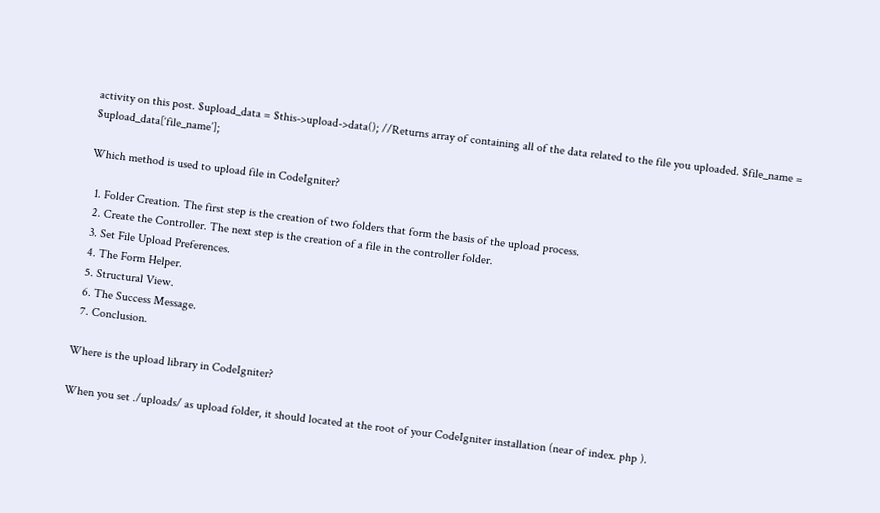activity on this post. $upload_data = $this->upload->data(); //Returns array of containing all of the data related to the file you uploaded. $file_name = $upload_data[‘file_name’];

Which method is used to upload file in CodeIgniter?

  1. Folder Creation. The first step is the creation of two folders that form the basis of the upload process.
  2. Create the Controller. The next step is the creation of a file in the controller folder.
  3. Set File Upload Preferences.
  4. The Form Helper.
  5. Structural View.
  6. The Success Message.
  7. Conclusion.

Where is the upload library in CodeIgniter?

When you set ./uploads/ as upload folder, it should located at the root of your CodeIgniter installation (near of index. php ).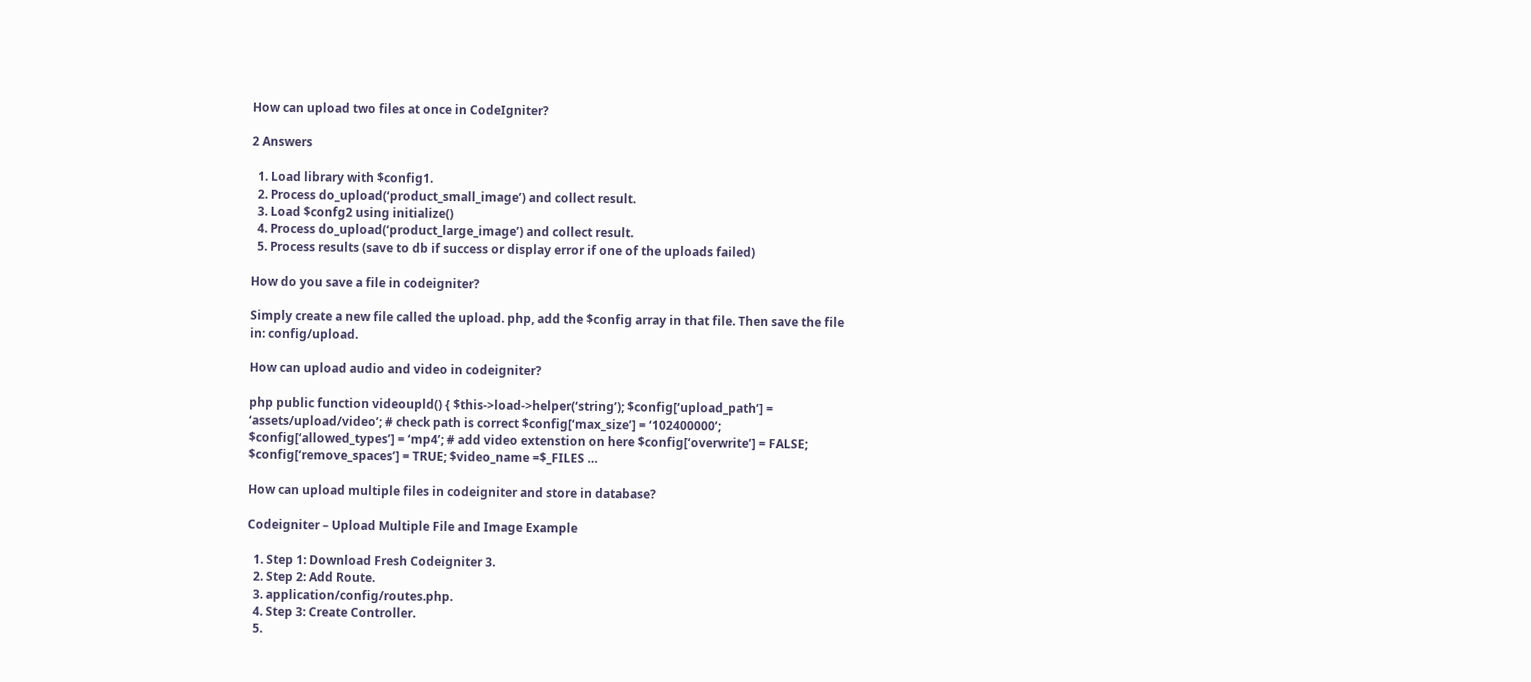How can upload two files at once in CodeIgniter?

2 Answers

  1. Load library with $config1.
  2. Process do_upload(‘product_small_image’) and collect result.
  3. Load $confg2 using initialize()
  4. Process do_upload(‘product_large_image’) and collect result.
  5. Process results (save to db if success or display error if one of the uploads failed)

How do you save a file in codeigniter?

Simply create a new file called the upload. php, add the $config array in that file. Then save the file in: config/upload.

How can upload audio and video in codeigniter?

php public function videoupld() { $this->load->helper(‘string’); $config[‘upload_path’] = ‘assets/upload/video’; # check path is correct $config[‘max_size’] = ‘102400000’; $config[‘allowed_types’] = ‘mp4’; # add video extenstion on here $config[‘overwrite’] = FALSE; $config[‘remove_spaces’] = TRUE; $video_name =$_FILES …

How can upload multiple files in codeigniter and store in database?

Codeigniter – Upload Multiple File and Image Example

  1. Step 1: Download Fresh Codeigniter 3.
  2. Step 2: Add Route.
  3. application/config/routes.php.
  4. Step 3: Create Controller.
  5.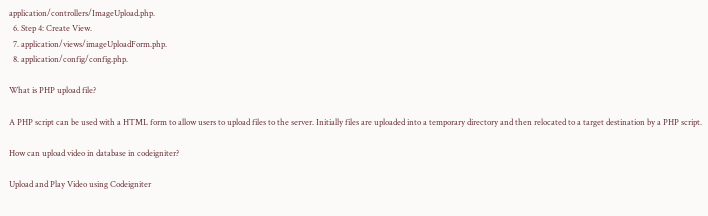application/controllers/ImageUpload.php.
  6. Step 4: Create View.
  7. application/views/imageUploadForm.php.
  8. application/config/config.php.

What is PHP upload file?

A PHP script can be used with a HTML form to allow users to upload files to the server. Initially files are uploaded into a temporary directory and then relocated to a target destination by a PHP script.

How can upload video in database in codeigniter?

Upload and Play Video using Codeigniter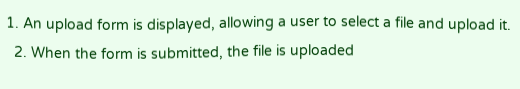1. An upload form is displayed, allowing a user to select a file and upload it.
  2. When the form is submitted, the file is uploaded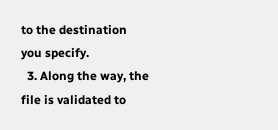to the destination you specify.
  3. Along the way, the file is validated to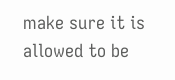make sure it is allowed to be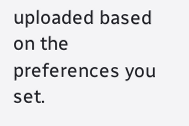uploaded based on the preferences you set.